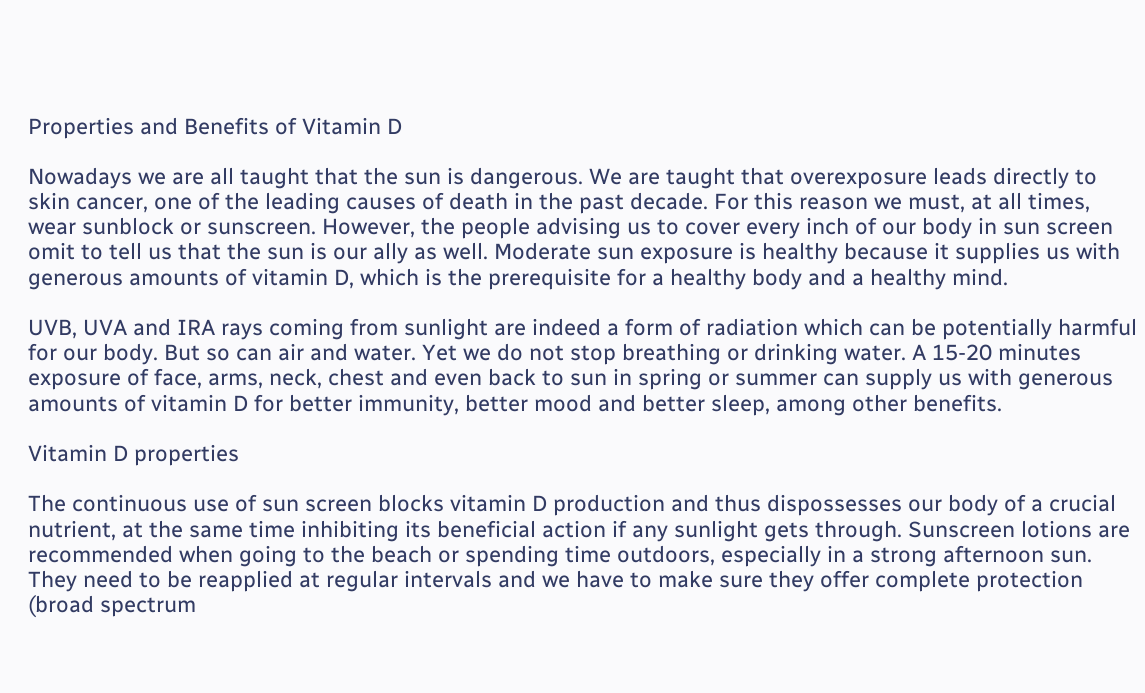Properties and Benefits of Vitamin D

Nowadays we are all taught that the sun is dangerous. We are taught that overexposure leads directly to skin cancer, one of the leading causes of death in the past decade. For this reason we must, at all times, wear sunblock or sunscreen. However, the people advising us to cover every inch of our body in sun screen omit to tell us that the sun is our ally as well. Moderate sun exposure is healthy because it supplies us with generous amounts of vitamin D, which is the prerequisite for a healthy body and a healthy mind.

UVB, UVA and IRA rays coming from sunlight are indeed a form of radiation which can be potentially harmful for our body. But so can air and water. Yet we do not stop breathing or drinking water. A 15-20 minutes exposure of face, arms, neck, chest and even back to sun in spring or summer can supply us with generous amounts of vitamin D for better immunity, better mood and better sleep, among other benefits.

Vitamin D properties

The continuous use of sun screen blocks vitamin D production and thus dispossesses our body of a crucial nutrient, at the same time inhibiting its beneficial action if any sunlight gets through. Sunscreen lotions are recommended when going to the beach or spending time outdoors, especially in a strong afternoon sun. They need to be reapplied at regular intervals and we have to make sure they offer complete protection (broad spectrum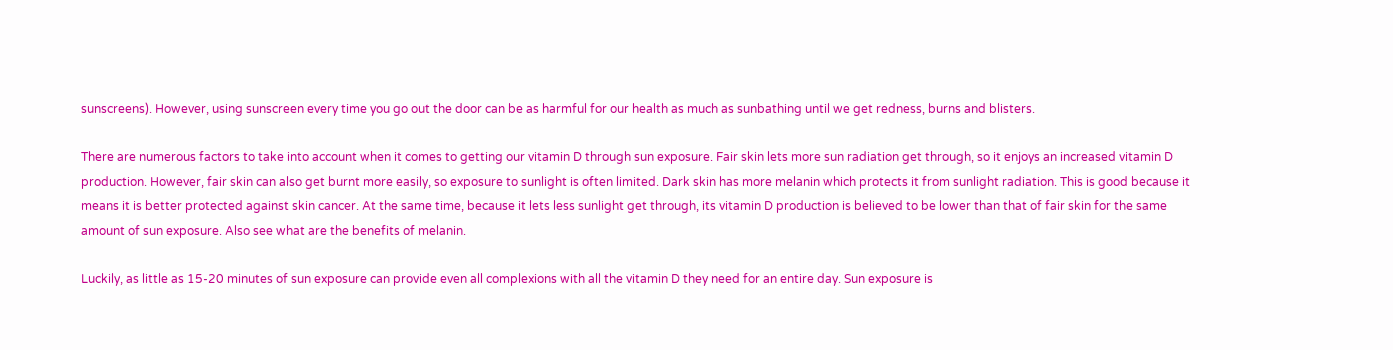sunscreens). However, using sunscreen every time you go out the door can be as harmful for our health as much as sunbathing until we get redness, burns and blisters.

There are numerous factors to take into account when it comes to getting our vitamin D through sun exposure. Fair skin lets more sun radiation get through, so it enjoys an increased vitamin D production. However, fair skin can also get burnt more easily, so exposure to sunlight is often limited. Dark skin has more melanin which protects it from sunlight radiation. This is good because it means it is better protected against skin cancer. At the same time, because it lets less sunlight get through, its vitamin D production is believed to be lower than that of fair skin for the same amount of sun exposure. Also see what are the benefits of melanin.

Luckily, as little as 15-20 minutes of sun exposure can provide even all complexions with all the vitamin D they need for an entire day. Sun exposure is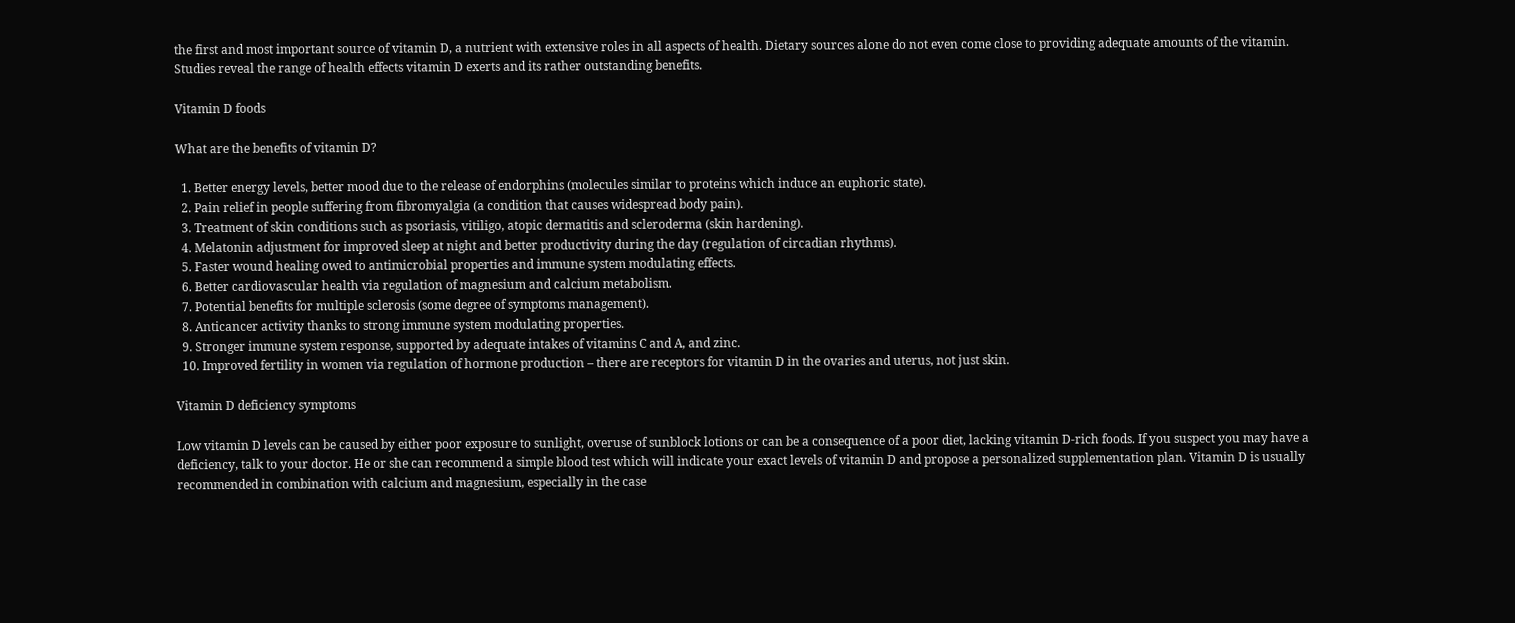the first and most important source of vitamin D, a nutrient with extensive roles in all aspects of health. Dietary sources alone do not even come close to providing adequate amounts of the vitamin. Studies reveal the range of health effects vitamin D exerts and its rather outstanding benefits.

Vitamin D foods

What are the benefits of vitamin D?

  1. Better energy levels, better mood due to the release of endorphins (molecules similar to proteins which induce an euphoric state).
  2. Pain relief in people suffering from fibromyalgia (a condition that causes widespread body pain).
  3. Treatment of skin conditions such as psoriasis, vitiligo, atopic dermatitis and scleroderma (skin hardening).
  4. Melatonin adjustment for improved sleep at night and better productivity during the day (regulation of circadian rhythms).
  5. Faster wound healing owed to antimicrobial properties and immune system modulating effects.
  6. Better cardiovascular health via regulation of magnesium and calcium metabolism.
  7. Potential benefits for multiple sclerosis (some degree of symptoms management).
  8. Anticancer activity thanks to strong immune system modulating properties.
  9. Stronger immune system response, supported by adequate intakes of vitamins C and A, and zinc.
  10. Improved fertility in women via regulation of hormone production – there are receptors for vitamin D in the ovaries and uterus, not just skin.

Vitamin D deficiency symptoms

Low vitamin D levels can be caused by either poor exposure to sunlight, overuse of sunblock lotions or can be a consequence of a poor diet, lacking vitamin D-rich foods. If you suspect you may have a deficiency, talk to your doctor. He or she can recommend a simple blood test which will indicate your exact levels of vitamin D and propose a personalized supplementation plan. Vitamin D is usually recommended in combination with calcium and magnesium, especially in the case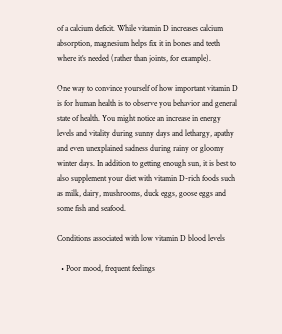of a calcium deficit. While vitamin D increases calcium absorption, magnesium helps fix it in bones and teeth where it’s needed (rather than joints, for example).

One way to convince yourself of how important vitamin D is for human health is to observe you behavior and general state of health. You might notice an increase in energy levels and vitality during sunny days and lethargy, apathy and even unexplained sadness during rainy or gloomy winter days. In addition to getting enough sun, it is best to also supplement your diet with vitamin D-rich foods such as milk, dairy, mushrooms, duck eggs, goose eggs and some fish and seafood.

Conditions associated with low vitamin D blood levels

  • Poor mood, frequent feelings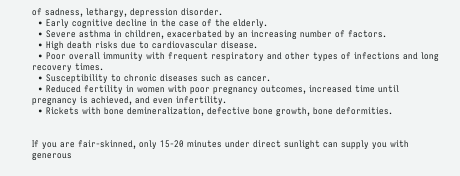of sadness, lethargy, depression disorder.
  • Early cognitive decline in the case of the elderly.
  • Severe asthma in children, exacerbated by an increasing number of factors.
  • High death risks due to cardiovascular disease.
  • Poor overall immunity with frequent respiratory and other types of infections and long recovery times.
  • Susceptibility to chronic diseases such as cancer.
  • Reduced fertility in women with poor pregnancy outcomes, increased time until pregnancy is achieved, and even infertility.
  • Rickets with bone demineralization, defective bone growth, bone deformities.


If you are fair-skinned, only 15-20 minutes under direct sunlight can supply you with generous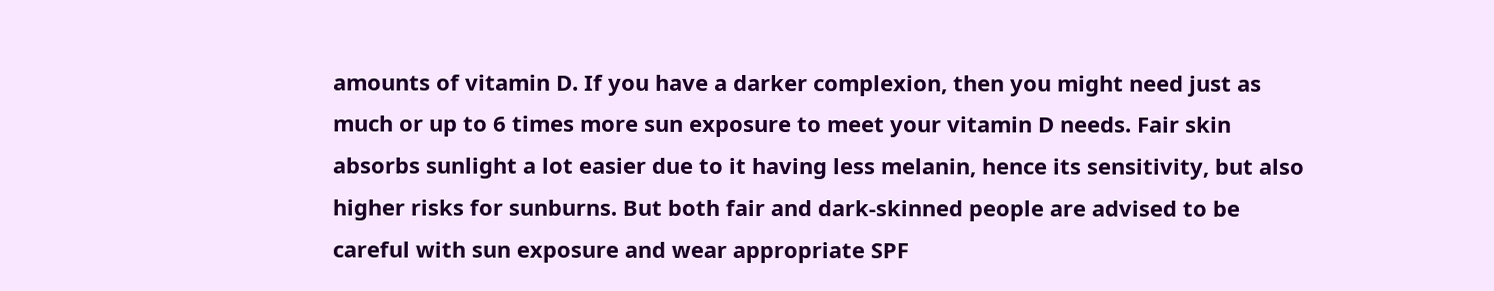amounts of vitamin D. If you have a darker complexion, then you might need just as much or up to 6 times more sun exposure to meet your vitamin D needs. Fair skin absorbs sunlight a lot easier due to it having less melanin, hence its sensitivity, but also higher risks for sunburns. But both fair and dark-skinned people are advised to be careful with sun exposure and wear appropriate SPF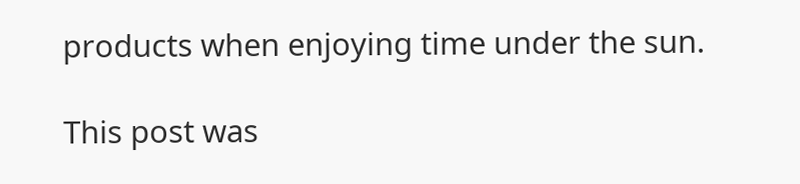products when enjoying time under the sun.

This post was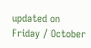updated on Friday / October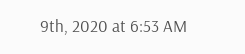9th, 2020 at 6:53 AM